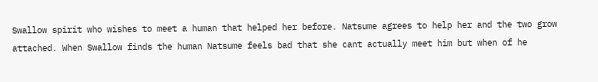Swallow spirit who wishes to meet a human that helped her before. Natsume agrees to help her and the two grow attached. When Swallow finds the human Natsume feels bad that she cant actually meet him but when of he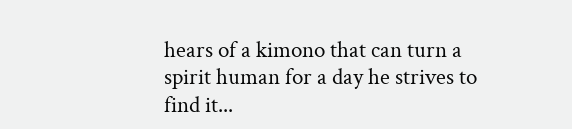hears of a kimono that can turn a spirit human for a day he strives to find it...